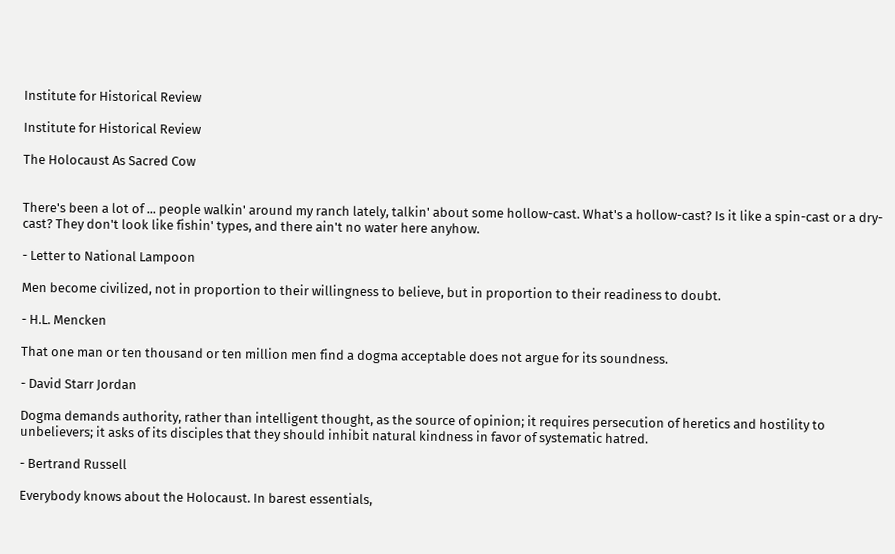Institute for Historical Review

Institute for Historical Review

The Holocaust As Sacred Cow


There's been a lot of ... people walkin' around my ranch lately, talkin' about some hollow-cast. What's a hollow-cast? Is it like a spin-cast or a dry-cast? They don't look like fishin' types, and there ain't no water here anyhow.

- Letter to National Lampoon

Men become civilized, not in proportion to their willingness to believe, but in proportion to their readiness to doubt.

- H.L. Mencken

That one man or ten thousand or ten million men find a dogma acceptable does not argue for its soundness.

- David Starr Jordan

Dogma demands authority, rather than intelligent thought, as the source of opinion; it requires persecution of heretics and hostility to unbelievers; it asks of its disciples that they should inhibit natural kindness in favor of systematic hatred.

- Bertrand Russell

Everybody knows about the Holocaust. In barest essentials,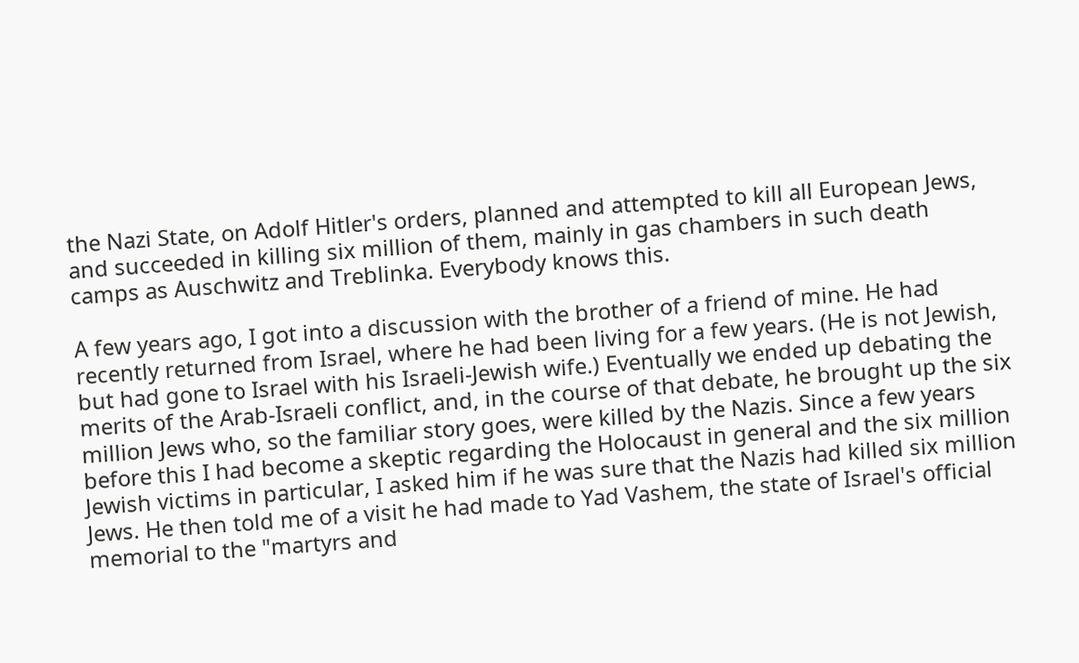the Nazi State, on Adolf Hitler's orders, planned and attempted to kill all European Jews, and succeeded in killing six million of them, mainly in gas chambers in such death camps as Auschwitz and Treblinka. Everybody knows this.

A few years ago, I got into a discussion with the brother of a friend of mine. He had recently returned from Israel, where he had been living for a few years. (He is not Jewish, but had gone to Israel with his Israeli-Jewish wife.) Eventually we ended up debating the merits of the Arab-Israeli conflict, and, in the course of that debate, he brought up the six million Jews who, so the familiar story goes, were killed by the Nazis. Since a few years before this I had become a skeptic regarding the Holocaust in general and the six million Jewish victims in particular, I asked him if he was sure that the Nazis had killed six million Jews. He then told me of a visit he had made to Yad Vashem, the state of Israel's official memorial to the "martyrs and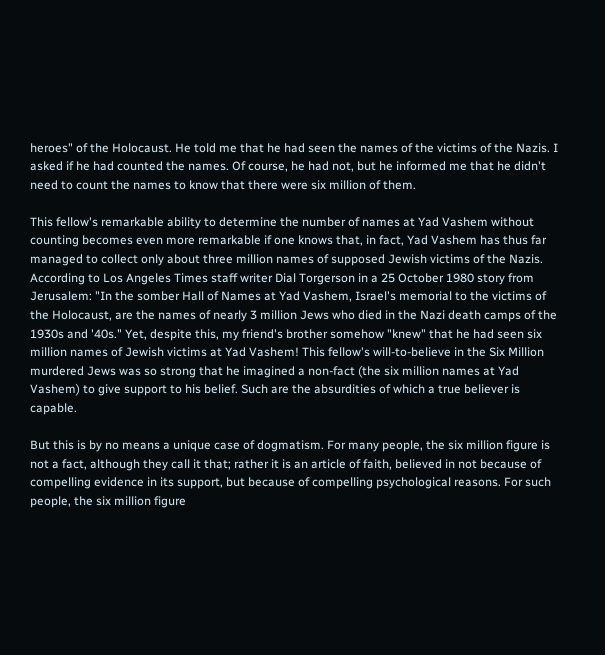heroes" of the Holocaust. He told me that he had seen the names of the victims of the Nazis. I asked if he had counted the names. Of course, he had not, but he informed me that he didn't need to count the names to know that there were six million of them.

This fellow's remarkable ability to determine the number of names at Yad Vashem without counting becomes even more remarkable if one knows that, in fact, Yad Vashem has thus far managed to collect only about three million names of supposed Jewish victims of the Nazis. According to Los Angeles Times staff writer Dial Torgerson in a 25 October 1980 story from Jerusalem: "In the somber Hall of Names at Yad Vashem, Israel's memorial to the victims of the Holocaust, are the names of nearly 3 million Jews who died in the Nazi death camps of the 1930s and '40s." Yet, despite this, my friend's brother somehow "knew" that he had seen six million names of Jewish victims at Yad Vashem! This fellow's will-to-believe in the Six Million murdered Jews was so strong that he imagined a non-fact (the six million names at Yad Vashem) to give support to his belief. Such are the absurdities of which a true believer is capable.

But this is by no means a unique case of dogmatism. For many people, the six million figure is not a fact, although they call it that; rather it is an article of faith, believed in not because of compelling evidence in its support, but because of compelling psychological reasons. For such people, the six million figure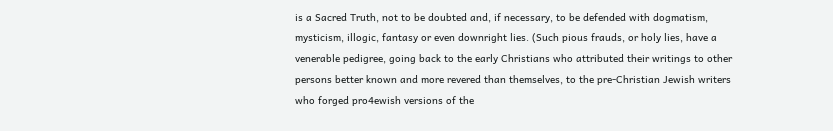is a Sacred Truth, not to be doubted and, if necessary, to be defended with dogmatism, mysticism, illogic, fantasy or even downright lies. (Such pious frauds, or holy lies, have a venerable pedigree, going back to the early Christians who attributed their writings to other persons better known and more revered than themselves, to the pre-Christian Jewish writers who forged pro4ewish versions of the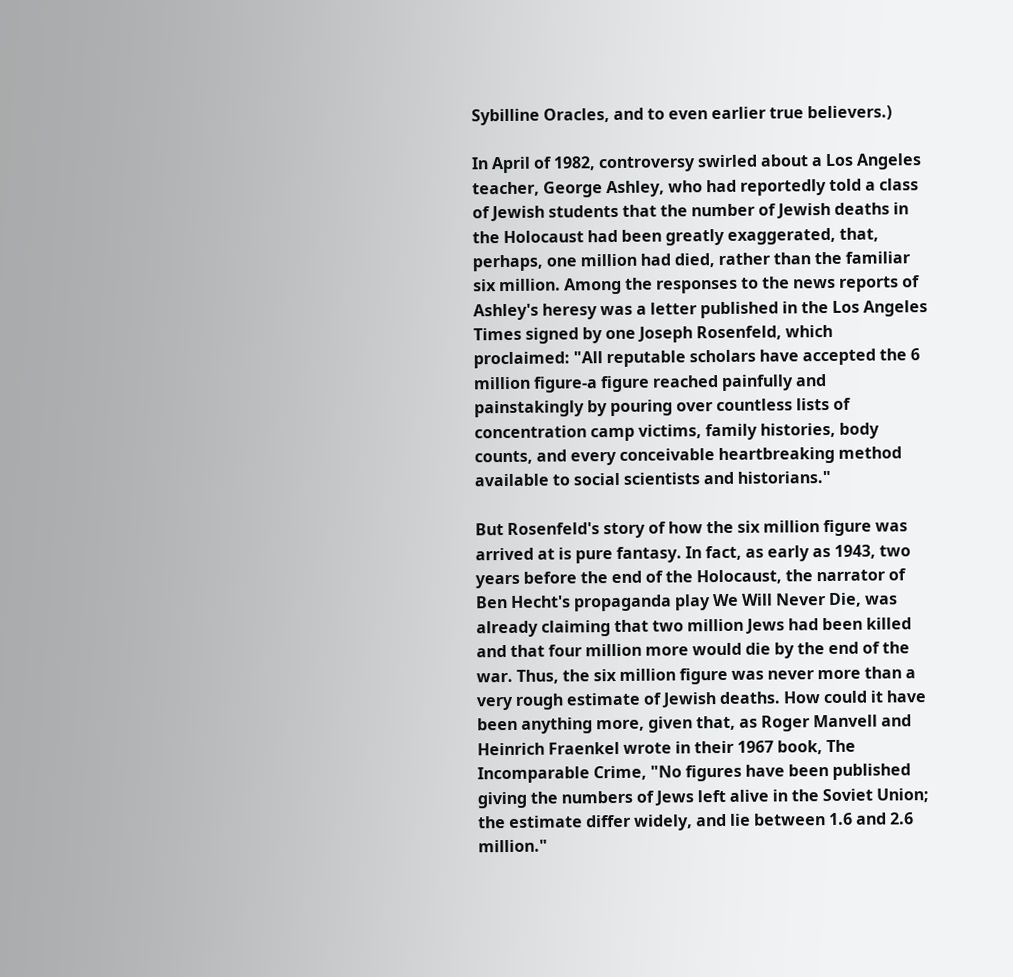Sybilline Oracles, and to even earlier true believers.)

In April of 1982, controversy swirled about a Los Angeles teacher, George Ashley, who had reportedly told a class of Jewish students that the number of Jewish deaths in the Holocaust had been greatly exaggerated, that, perhaps, one million had died, rather than the familiar six million. Among the responses to the news reports of Ashley's heresy was a letter published in the Los Angeles Times signed by one Joseph Rosenfeld, which proclaimed: "All reputable scholars have accepted the 6 million figure-a figure reached painfully and painstakingly by pouring over countless lists of concentration camp victims, family histories, body counts, and every conceivable heartbreaking method available to social scientists and historians."

But Rosenfeld's story of how the six million figure was arrived at is pure fantasy. In fact, as early as 1943, two years before the end of the Holocaust, the narrator of Ben Hecht's propaganda play We Will Never Die, was already claiming that two million Jews had been killed and that four million more would die by the end of the war. Thus, the six million figure was never more than a very rough estimate of Jewish deaths. How could it have been anything more, given that, as Roger Manvell and Heinrich Fraenkel wrote in their 1967 book, The Incomparable Crime, "No figures have been published giving the numbers of Jews left alive in the Soviet Union; the estimate differ widely, and lie between 1.6 and 2.6 million."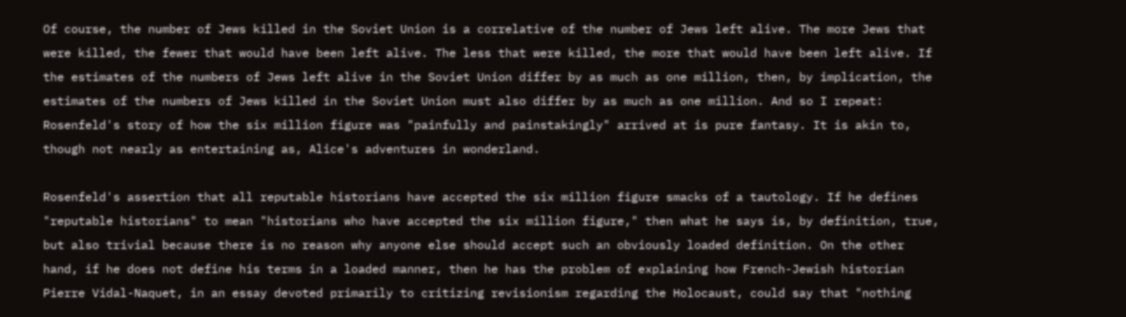Of course, the number of Jews killed in the Soviet Union is a correlative of the number of Jews left alive. The more Jews that were killed, the fewer that would have been left alive. The less that were killed, the more that would have been left alive. If the estimates of the numbers of Jews left alive in the Soviet Union differ by as much as one million, then, by implication, the estimates of the numbers of Jews killed in the Soviet Union must also differ by as much as one million. And so I repeat: Rosenfeld's story of how the six million figure was "painfully and painstakingly" arrived at is pure fantasy. It is akin to, though not nearly as entertaining as, Alice's adventures in wonderland.

Rosenfeld's assertion that all reputable historians have accepted the six million figure smacks of a tautology. If he defines "reputable historians" to mean "historians who have accepted the six million figure," then what he says is, by definition, true, but also trivial because there is no reason why anyone else should accept such an obviously loaded definition. On the other hand, if he does not define his terms in a loaded manner, then he has the problem of explaining how French-Jewish historian Pierre Vidal-Naquet, in an essay devoted primarily to critizing revisionism regarding the Holocaust, could say that "nothing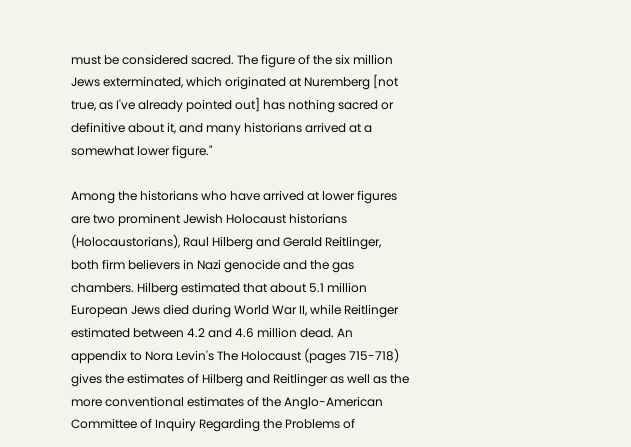must be considered sacred. The figure of the six million Jews exterminated, which originated at Nuremberg [not true, as I've already pointed out] has nothing sacred or definitive about it, and many historians arrived at a somewhat lower figure."

Among the historians who have arrived at lower figures are two prominent Jewish Holocaust historians (Holocaustorians), Raul Hilberg and Gerald Reitlinger, both firm believers in Nazi genocide and the gas chambers. Hilberg estimated that about 5.1 million European Jews died during World War II, while Reitlinger estimated between 4.2 and 4.6 million dead. An appendix to Nora Levin's The Holocaust (pages 715-718) gives the estimates of Hilberg and Reitlinger as well as the more conventional estimates of the Anglo-American Committee of Inquiry Regarding the Problems of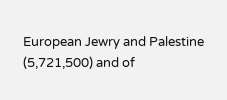European Jewry and Palestine (5,721,500) and of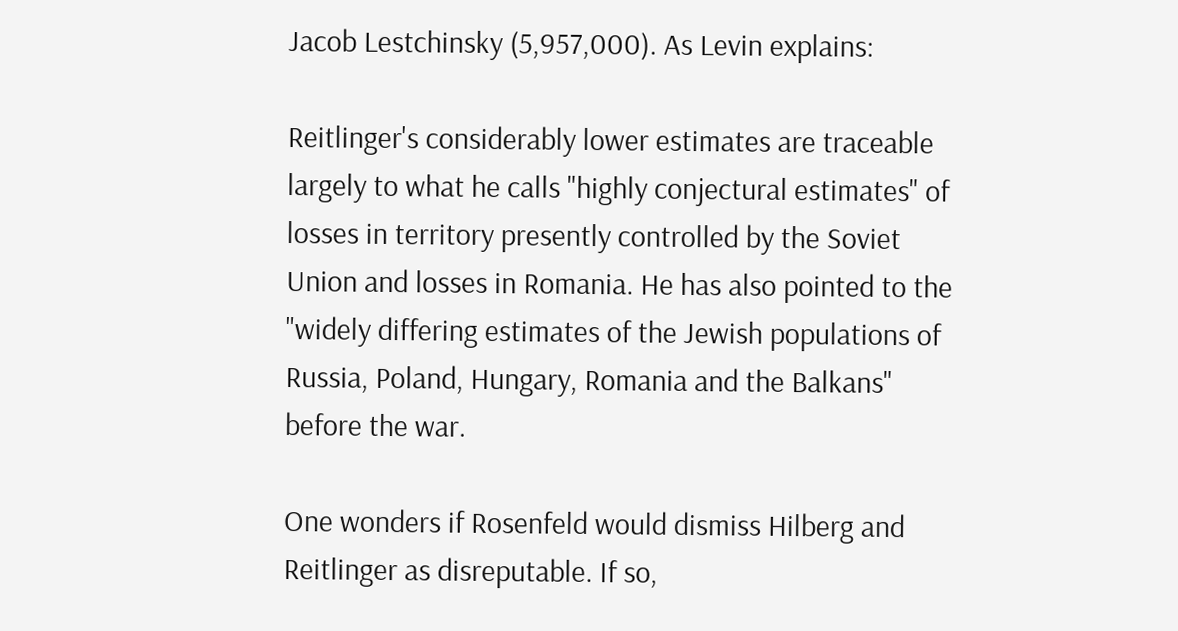Jacob Lestchinsky (5,957,000). As Levin explains:

Reitlinger's considerably lower estimates are traceable largely to what he calls "highly conjectural estimates" of losses in territory presently controlled by the Soviet Union and losses in Romania. He has also pointed to the "widely differing estimates of the Jewish populations of Russia, Poland, Hungary, Romania and the Balkans" before the war.

One wonders if Rosenfeld would dismiss Hilberg and Reitlinger as disreputable. If so,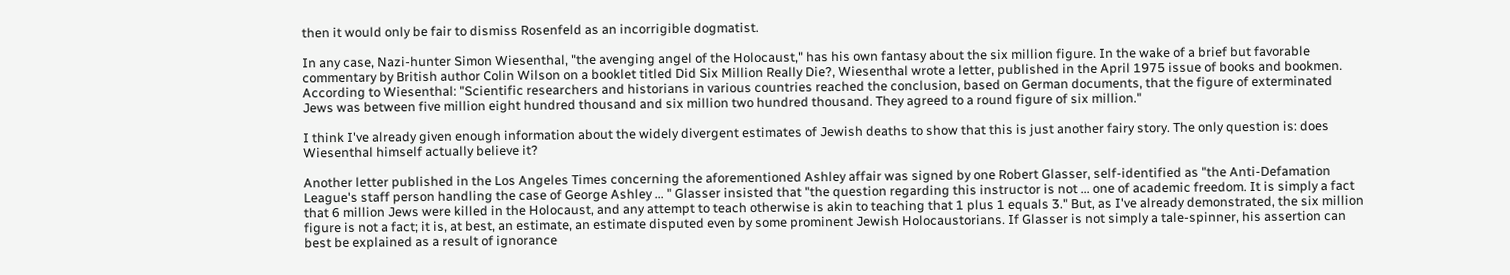then it would only be fair to dismiss Rosenfeld as an incorrigible dogmatist.

In any case, Nazi-hunter Simon Wiesenthal, "the avenging angel of the Holocaust," has his own fantasy about the six million figure. In the wake of a brief but favorable commentary by British author Colin Wilson on a booklet titled Did Six Million Really Die?, Wiesenthal wrote a letter, published in the April 1975 issue of books and bookmen. According to Wiesenthal: "Scientific researchers and historians in various countries reached the conclusion, based on German documents, that the figure of exterminated Jews was between five million eight hundred thousand and six million two hundred thousand. They agreed to a round figure of six million."

I think I've already given enough information about the widely divergent estimates of Jewish deaths to show that this is just another fairy story. The only question is: does Wiesenthal himself actually believe it?

Another letter published in the Los Angeles Times concerning the aforementioned Ashley affair was signed by one Robert Glasser, self-identified as "the Anti-Defamation League's staff person handling the case of George Ashley ... " Glasser insisted that "the question regarding this instructor is not ... one of academic freedom. It is simply a fact that 6 million Jews were killed in the Holocaust, and any attempt to teach otherwise is akin to teaching that 1 plus 1 equals 3." But, as I've already demonstrated, the six million figure is not a fact; it is, at best, an estimate, an estimate disputed even by some prominent Jewish Holocaustorians. If Glasser is not simply a tale-spinner, his assertion can best be explained as a result of ignorance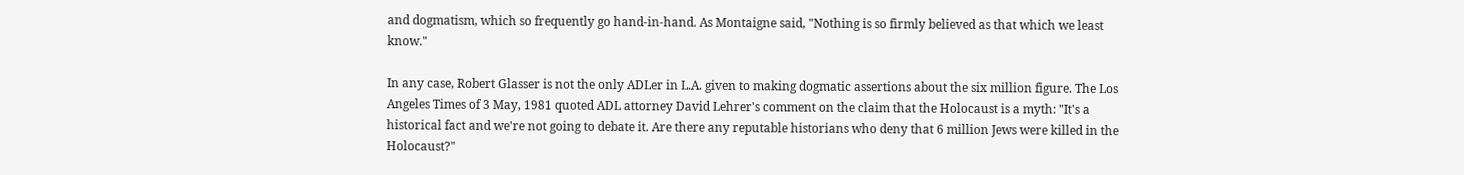and dogmatism, which so frequently go hand-in-hand. As Montaigne said, "Nothing is so firmly believed as that which we least know."

In any case, Robert Glasser is not the only ADLer in L.A. given to making dogmatic assertions about the six million figure. The Los Angeles Times of 3 May, 1981 quoted ADL attorney David Lehrer's comment on the claim that the Holocaust is a myth: "It's a historical fact and we're not going to debate it. Are there any reputable historians who deny that 6 million Jews were killed in the Holocaust?"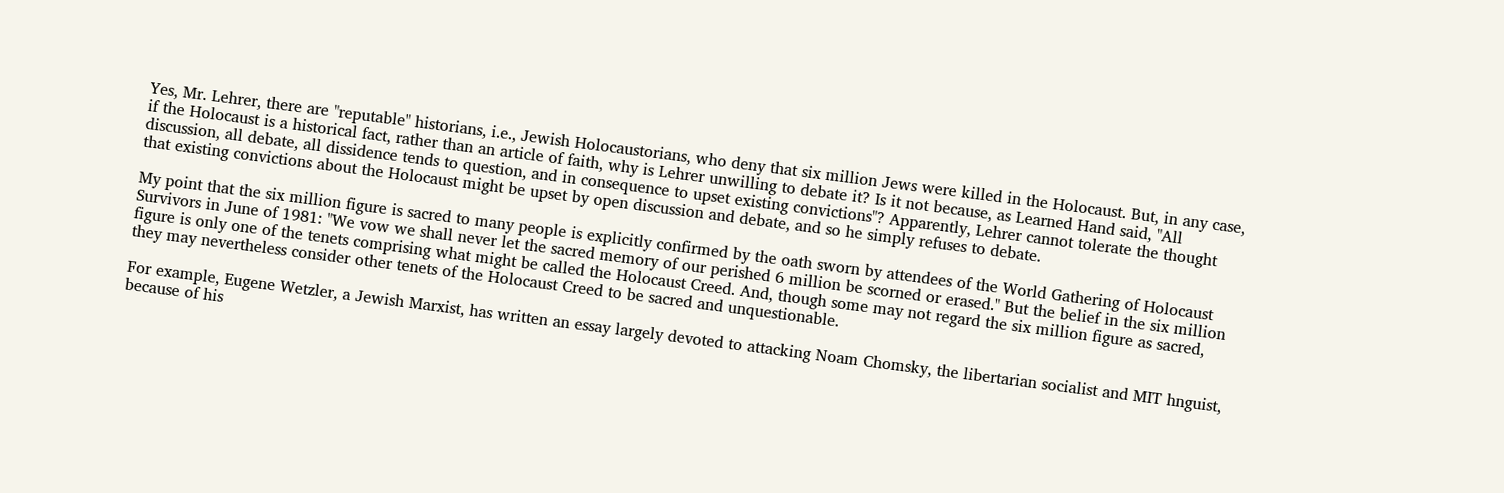Yes, Mr. Lehrer, there are "reputable" historians, i.e., Jewish Holocaustorians, who deny that six million Jews were killed in the Holocaust. But, in any case, if the Holocaust is a historical fact, rather than an article of faith, why is Lehrer unwilling to debate it? Is it not because, as Learned Hand said, "All discussion, all debate, all dissidence tends to question, and in consequence to upset existing convictions"? Apparently, Lehrer cannot tolerate the thought that existing convictions about the Holocaust might be upset by open discussion and debate, and so he simply refuses to debate.

My point that the six million figure is sacred to many people is explicitly confirmed by the oath sworn by attendees of the World Gathering of Holocaust Survivors in June of 1981: "We vow we shall never let the sacred memory of our perished 6 million be scorned or erased." But the belief in the six million figure is only one of the tenets comprising what might be called the Holocaust Creed. And, though some may not regard the six million figure as sacred, they may nevertheless consider other tenets of the Holocaust Creed to be sacred and unquestionable.

For example, Eugene Wetzler, a Jewish Marxist, has written an essay largely devoted to attacking Noam Chomsky, the libertarian socialist and MIT hnguist, because of his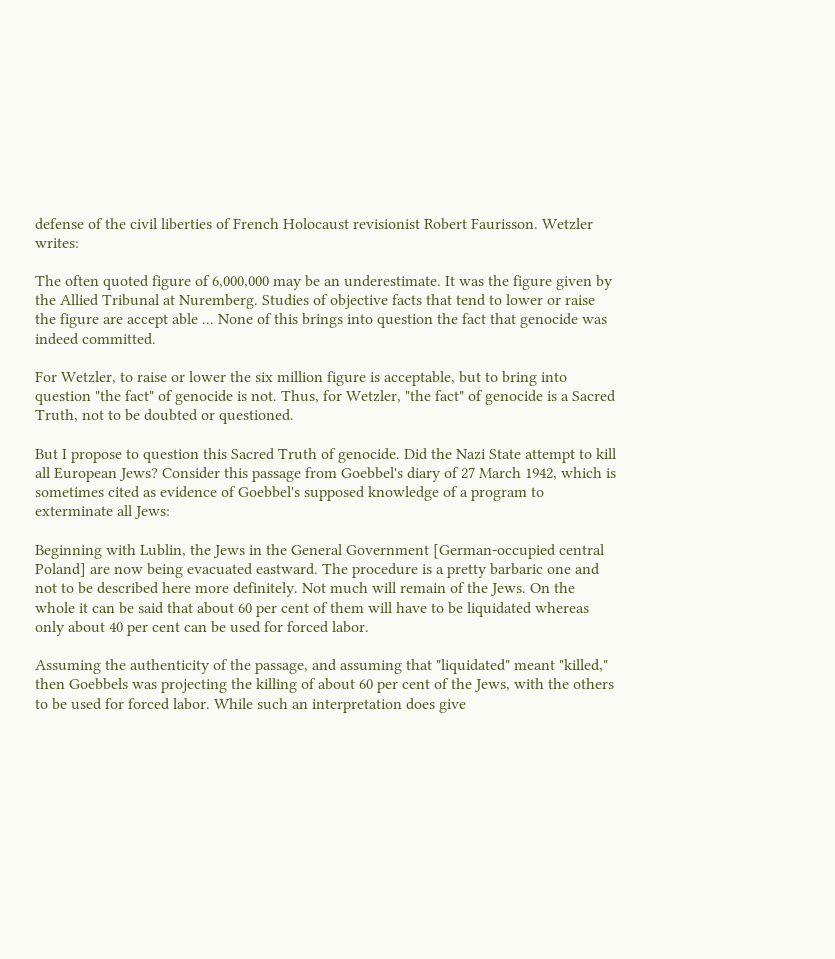defense of the civil liberties of French Holocaust revisionist Robert Faurisson. Wetzler writes:

The often quoted figure of 6,000,000 may be an underestimate. It was the figure given by the Allied Tribunal at Nuremberg. Studies of objective facts that tend to lower or raise the figure are accept able ... None of this brings into question the fact that genocide was indeed committed.

For Wetzler, to raise or lower the six million figure is acceptable, but to bring into question "the fact" of genocide is not. Thus, for Wetzler, "the fact" of genocide is a Sacred Truth, not to be doubted or questioned.

But I propose to question this Sacred Truth of genocide. Did the Nazi State attempt to kill all European Jews? Consider this passage from Goebbel's diary of 27 March 1942, which is sometimes cited as evidence of Goebbel's supposed knowledge of a program to exterminate all Jews:

Beginning with Lublin, the Jews in the General Government [German-occupied central Poland] are now being evacuated eastward. The procedure is a pretty barbaric one and not to be described here more definitely. Not much will remain of the Jews. On the whole it can be said that about 60 per cent of them will have to be liquidated whereas only about 40 per cent can be used for forced labor.

Assuming the authenticity of the passage, and assuming that "liquidated" meant "killed," then Goebbels was projecting the killing of about 60 per cent of the Jews, with the others to be used for forced labor. While such an interpretation does give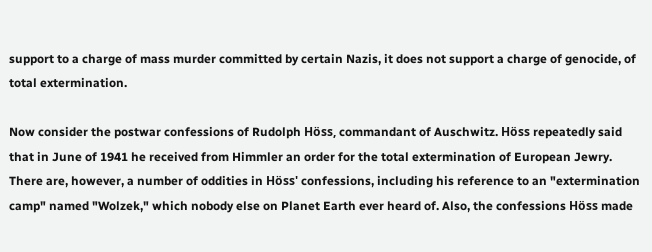support to a charge of mass murder committed by certain Nazis, it does not support a charge of genocide, of total extermination.

Now consider the postwar confessions of Rudolph Höss, commandant of Auschwitz. Höss repeatedly said that in June of 1941 he received from Himmler an order for the total extermination of European Jewry. There are, however, a number of oddities in Höss' confessions, including his reference to an "extermination camp" named "Wolzek," which nobody else on Planet Earth ever heard of. Also, the confessions Höss made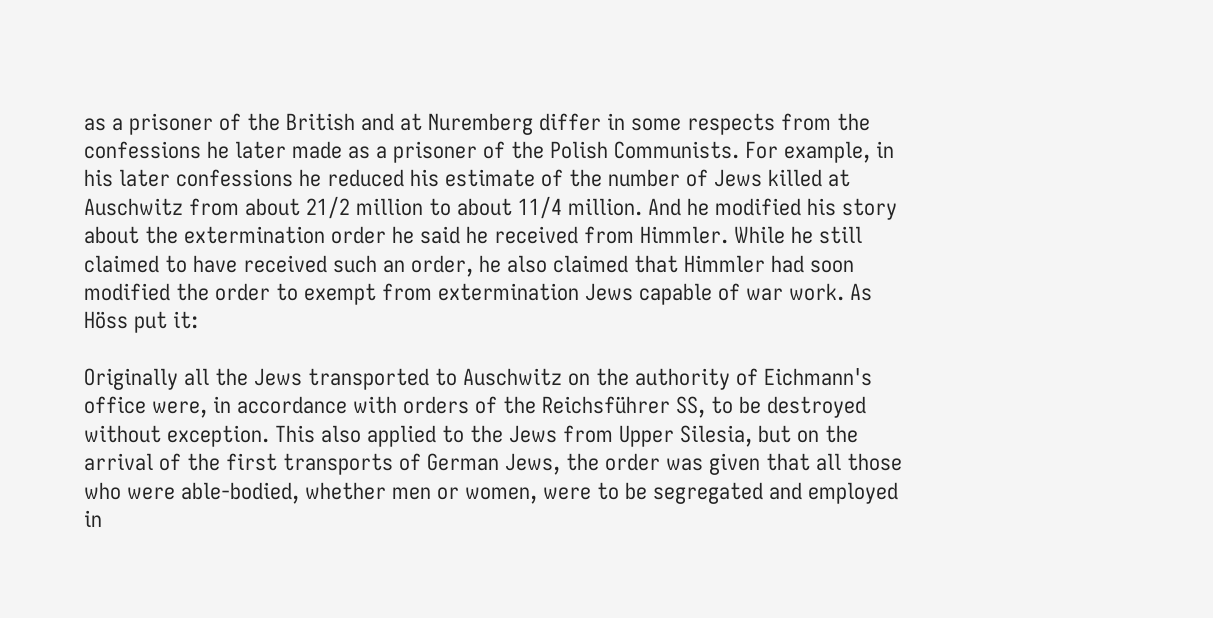as a prisoner of the British and at Nuremberg differ in some respects from the confessions he later made as a prisoner of the Polish Communists. For example, in his later confessions he reduced his estimate of the number of Jews killed at Auschwitz from about 21/2 million to about 11/4 million. And he modified his story about the extermination order he said he received from Himmler. While he still claimed to have received such an order, he also claimed that Himmler had soon modified the order to exempt from extermination Jews capable of war work. As Höss put it:

Originally all the Jews transported to Auschwitz on the authority of Eichmann's office were, in accordance with orders of the Reichsführer SS, to be destroyed without exception. This also applied to the Jews from Upper Silesia, but on the arrival of the first transports of German Jews, the order was given that all those who were able-bodied, whether men or women, were to be segregated and employed in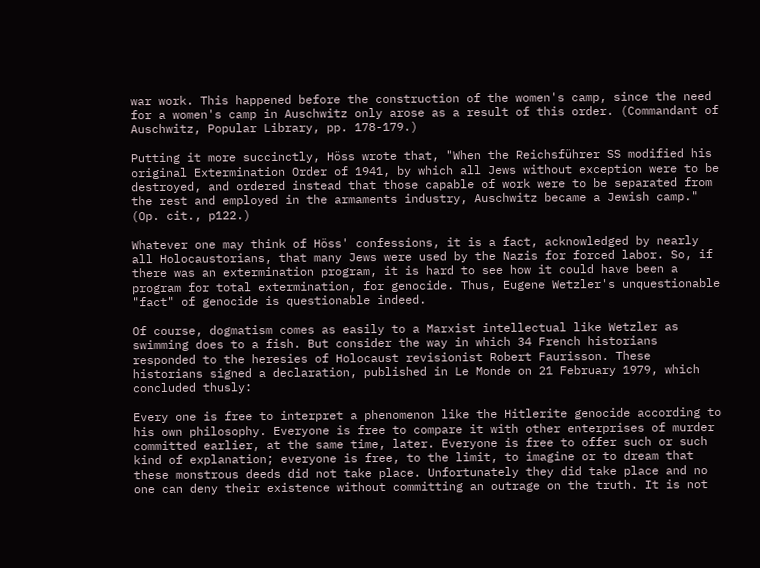war work. This happened before the construction of the women's camp, since the need for a women's camp in Auschwitz only arose as a result of this order. (Commandant of Auschwitz, Popular Library, pp. 178-179.)

Putting it more succinctly, Höss wrote that, "When the Reichsführer SS modified his original Extermination Order of 1941, by which all Jews without exception were to be destroyed, and ordered instead that those capable of work were to be separated from the rest and employed in the armaments industry, Auschwitz became a Jewish camp." (Op. cit., p122.)

Whatever one may think of Höss' confessions, it is a fact, acknowledged by nearly all Holocaustorians, that many Jews were used by the Nazis for forced labor. So, if there was an extermination program, it is hard to see how it could have been a program for total extermination, for genocide. Thus, Eugene Wetzler's unquestionable "fact" of genocide is questionable indeed.

Of course, dogmatism comes as easily to a Marxist intellectual like Wetzler as swimming does to a fish. But consider the way in which 34 French historians responded to the heresies of Holocaust revisionist Robert Faurisson. These historians signed a declaration, published in Le Monde on 21 February 1979, which concluded thusly:

Every one is free to interpret a phenomenon like the Hitlerite genocide according to his own philosophy. Everyone is free to compare it with other enterprises of murder committed earlier, at the same time, later. Everyone is free to offer such or such kind of explanation; everyone is free, to the limit, to imagine or to dream that these monstrous deeds did not take place. Unfortunately they did take place and no one can deny their existence without committing an outrage on the truth. It is not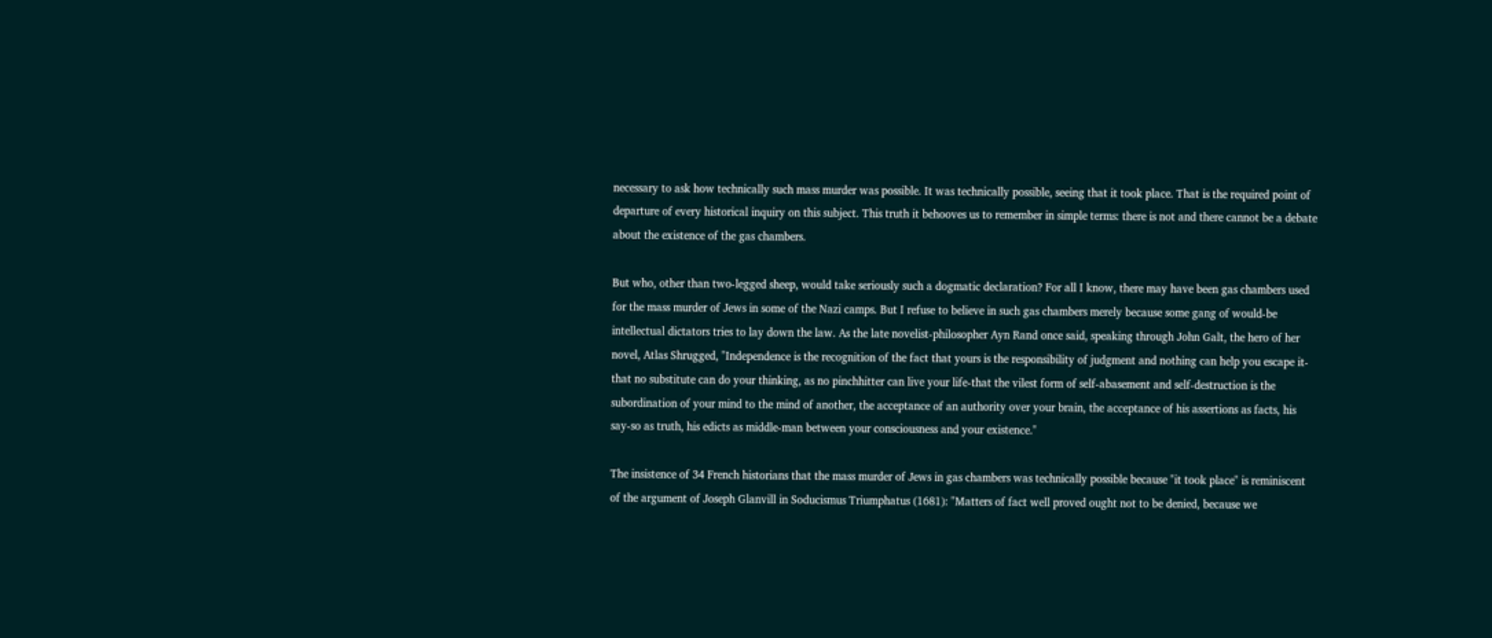necessary to ask how technically such mass murder was possible. It was technically possible, seeing that it took place. That is the required point of departure of every historical inquiry on this subject. This truth it behooves us to remember in simple terms: there is not and there cannot be a debate about the existence of the gas chambers.

But who, other than two-legged sheep, would take seriously such a dogmatic declaration? For all I know, there may have been gas chambers used for the mass murder of Jews in some of the Nazi camps. But I refuse to believe in such gas chambers merely because some gang of would-be intellectual dictators tries to lay down the law. As the late novelist-philosopher Ayn Rand once said, speaking through John Galt, the hero of her novel, Atlas Shrugged, "Independence is the recognition of the fact that yours is the responsibility of judgment and nothing can help you escape it-that no substitute can do your thinking, as no pinchhitter can live your life-that the vilest form of self-abasement and self-destruction is the subordination of your mind to the mind of another, the acceptance of an authority over your brain, the acceptance of his assertions as facts, his say-so as truth, his edicts as middle-man between your consciousness and your existence."

The insistence of 34 French historians that the mass murder of Jews in gas chambers was technically possible because "it took place" is reminiscent of the argument of Joseph Glanvill in Soducismus Triumphatus (1681): "Matters of fact well proved ought not to be denied, because we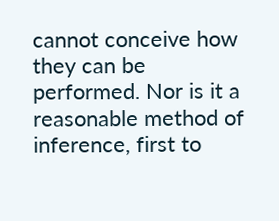cannot conceive how they can be performed. Nor is it a reasonable method of inference, first to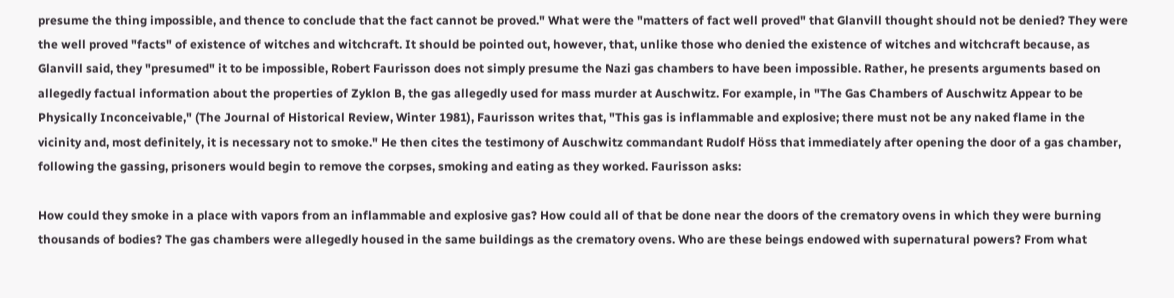presume the thing impossible, and thence to conclude that the fact cannot be proved." What were the "matters of fact well proved" that Glanvill thought should not be denied? They were the well proved "facts" of existence of witches and witchcraft. It should be pointed out, however, that, unlike those who denied the existence of witches and witchcraft because, as Glanvill said, they "presumed" it to be impossible, Robert Faurisson does not simply presume the Nazi gas chambers to have been impossible. Rather, he presents arguments based on allegedly factual information about the properties of Zyklon B, the gas allegedly used for mass murder at Auschwitz. For example, in "The Gas Chambers of Auschwitz Appear to be Physically Inconceivable," (The Journal of Historical Review, Winter 1981), Faurisson writes that, "This gas is inflammable and explosive; there must not be any naked flame in the vicinity and, most definitely, it is necessary not to smoke." He then cites the testimony of Auschwitz commandant Rudolf Höss that immediately after opening the door of a gas chamber, following the gassing, prisoners would begin to remove the corpses, smoking and eating as they worked. Faurisson asks:

How could they smoke in a place with vapors from an inflammable and explosive gas? How could all of that be done near the doors of the crematory ovens in which they were burning thousands of bodies? The gas chambers were allegedly housed in the same buildings as the crematory ovens. Who are these beings endowed with supernatural powers? From what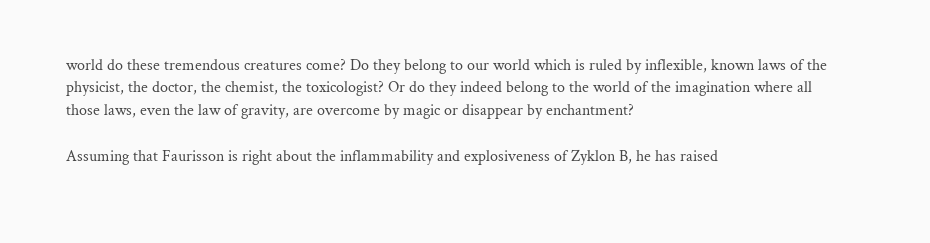world do these tremendous creatures come? Do they belong to our world which is ruled by inflexible, known laws of the physicist, the doctor, the chemist, the toxicologist? Or do they indeed belong to the world of the imagination where all those laws, even the law of gravity, are overcome by magic or disappear by enchantment?

Assuming that Faurisson is right about the inflammability and explosiveness of Zyklon B, he has raised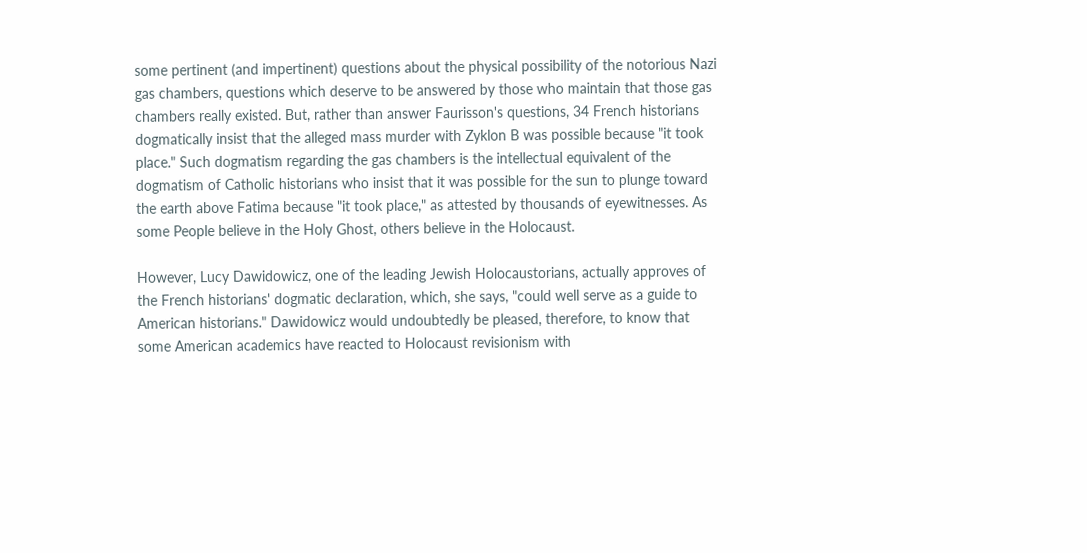some pertinent (and impertinent) questions about the physical possibility of the notorious Nazi gas chambers, questions which deserve to be answered by those who maintain that those gas chambers really existed. But, rather than answer Faurisson's questions, 34 French historians dogmatically insist that the alleged mass murder with Zyklon B was possible because "it took place." Such dogmatism regarding the gas chambers is the intellectual equivalent of the dogmatism of Catholic historians who insist that it was possible for the sun to plunge toward the earth above Fatima because "it took place," as attested by thousands of eyewitnesses. As some People believe in the Holy Ghost, others believe in the Holocaust.

However, Lucy Dawidowicz, one of the leading Jewish Holocaustorians, actually approves of the French historians' dogmatic declaration, which, she says, "could well serve as a guide to American historians." Dawidowicz would undoubtedly be pleased, therefore, to know that some American academics have reacted to Holocaust revisionism with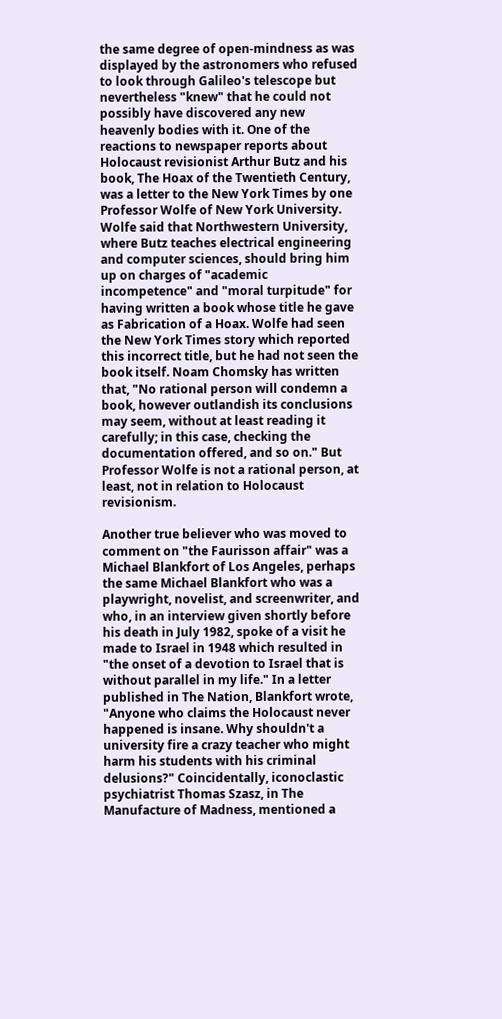the same degree of open-mindness as was displayed by the astronomers who refused to look through Galileo's telescope but nevertheless "knew" that he could not possibly have discovered any new heavenly bodies with it. One of the reactions to newspaper reports about Holocaust revisionist Arthur Butz and his book, The Hoax of the Twentieth Century, was a letter to the New York Times by one Professor Wolfe of New York University. Wolfe said that Northwestern University, where Butz teaches electrical engineering and computer sciences, should bring him up on charges of "academic incompetence" and "moral turpitude" for having written a book whose title he gave as Fabrication of a Hoax. Wolfe had seen the New York Times story which reported this incorrect title, but he had not seen the book itself. Noam Chomsky has written that, "No rational person will condemn a book, however outlandish its conclusions may seem, without at least reading it carefully; in this case, checking the documentation offered, and so on." But Professor Wolfe is not a rational person, at least, not in relation to Holocaust revisionism.

Another true believer who was moved to comment on "the Faurisson affair" was a Michael Blankfort of Los Angeles, perhaps the same Michael Blankfort who was a playwright, novelist, and screenwriter, and who, in an interview given shortly before his death in July 1982, spoke of a visit he made to Israel in 1948 which resulted in "the onset of a devotion to Israel that is without parallel in my life." In a letter published in The Nation, Blankfort wrote, "Anyone who claims the Holocaust never happened is insane. Why shouldn't a university fire a crazy teacher who might harm his students with his criminal delusions?" Coincidentally, iconoclastic psychiatrist Thomas Szasz, in The Manufacture of Madness, mentioned a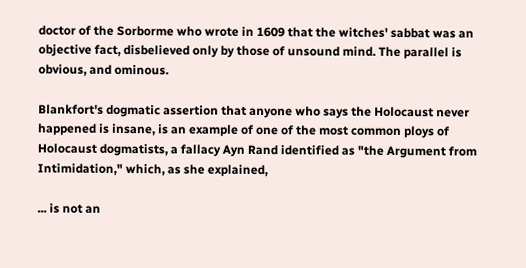doctor of the Sorborme who wrote in 1609 that the witches' sabbat was an objective fact, disbelieved only by those of unsound mind. The parallel is obvious, and ominous.

Blankfort's dogmatic assertion that anyone who says the Holocaust never happened is insane, is an example of one of the most common ploys of Holocaust dogmatists, a fallacy Ayn Rand identified as "the Argument from Intimidation," which, as she explained,

... is not an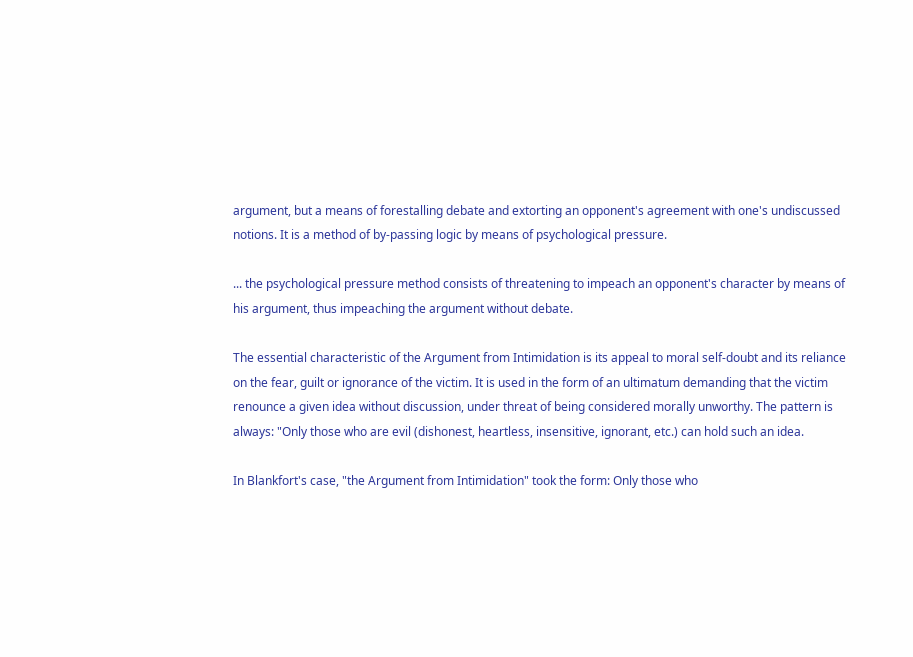argument, but a means of forestalling debate and extorting an opponent's agreement with one's undiscussed notions. It is a method of by-passing logic by means of psychological pressure.

... the psychological pressure method consists of threatening to impeach an opponent's character by means of his argument, thus impeaching the argument without debate.

The essential characteristic of the Argument from Intimidation is its appeal to moral self-doubt and its reliance on the fear, guilt or ignorance of the victim. It is used in the form of an ultimatum demanding that the victim renounce a given idea without discussion, under threat of being considered morally unworthy. The pattern is always: "Only those who are evil (dishonest, heartless, insensitive, ignorant, etc.) can hold such an idea.

In Blankfort's case, "the Argument from Intimidation" took the form: Only those who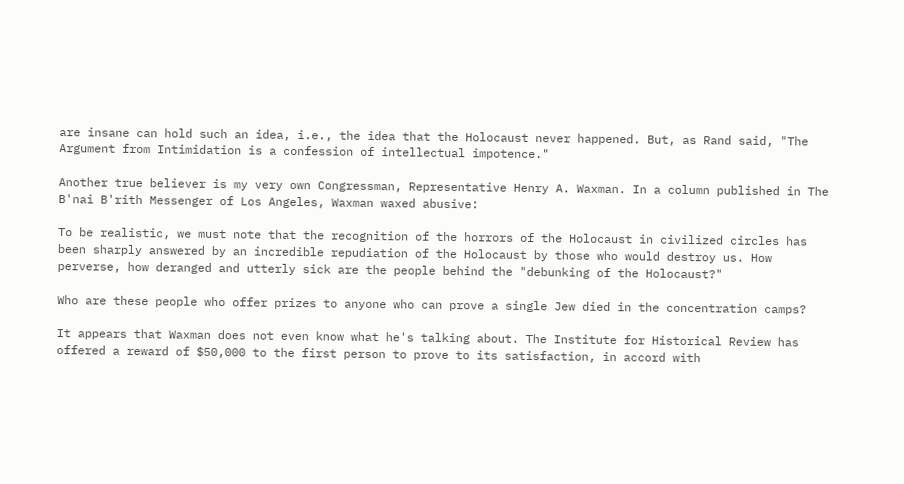are insane can hold such an idea, i.e., the idea that the Holocaust never happened. But, as Rand said, "The Argument from Intimidation is a confession of intellectual impotence."

Another true believer is my very own Congressman, Representative Henry A. Waxman. In a column published in The B'nai B'rith Messenger of Los Angeles, Waxman waxed abusive:

To be realistic, we must note that the recognition of the horrors of the Holocaust in civilized circles has been sharply answered by an incredible repudiation of the Holocaust by those who would destroy us. How perverse, how deranged and utterly sick are the people behind the "debunking of the Holocaust?"

Who are these people who offer prizes to anyone who can prove a single Jew died in the concentration camps?

It appears that Waxman does not even know what he's talking about. The Institute for Historical Review has offered a reward of $50,000 to the first person to prove to its satisfaction, in accord with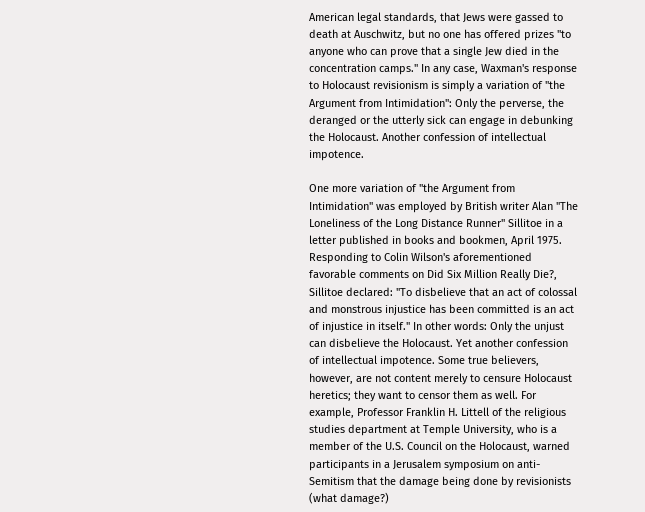American legal standards, that Jews were gassed to death at Auschwitz, but no one has offered prizes "to anyone who can prove that a single Jew died in the concentration camps." In any case, Waxman's response to Holocaust revisionism is simply a variation of "the Argument from Intimidation": Only the perverse, the deranged or the utterly sick can engage in debunking the Holocaust. Another confession of intellectual impotence.

One more variation of "the Argument from Intimidation" was employed by British writer Alan "The Loneliness of the Long Distance Runner" Sillitoe in a letter published in books and bookmen, April 1975. Responding to Colin Wilson's aforementioned favorable comments on Did Six Million Really Die?, Sillitoe declared: "To disbelieve that an act of colossal and monstrous injustice has been committed is an act of injustice in itself." In other words: Only the unjust can disbelieve the Holocaust. Yet another confession of intellectual impotence. Some true believers, however, are not content merely to censure Holocaust heretics; they want to censor them as well. For example, Professor Franklin H. Littell of the religious studies department at Temple University, who is a member of the U.S. Council on the Holocaust, warned participants in a Jerusalem symposium on anti-Semitism that the damage being done by revisionists (what damage?)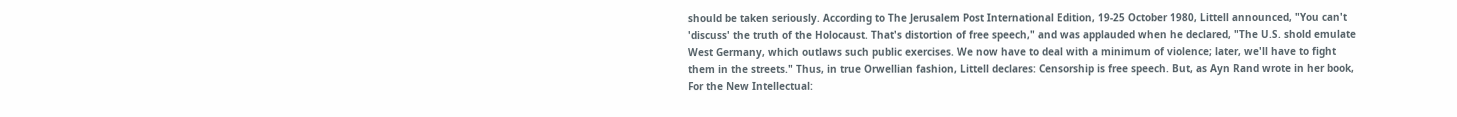should be taken seriously. According to The Jerusalem Post International Edition, 19-25 October 1980, Littell announced, "You can't 'discuss' the truth of the Holocaust. That's distortion of free speech," and was applauded when he declared, "The U.S. shold emulate West Germany, which outlaws such public exercises. We now have to deal with a minimum of violence; later, we'll have to fight them in the streets." Thus, in true Orwellian fashion, Littell declares: Censorship is free speech. But, as Ayn Rand wrote in her book, For the New Intellectual: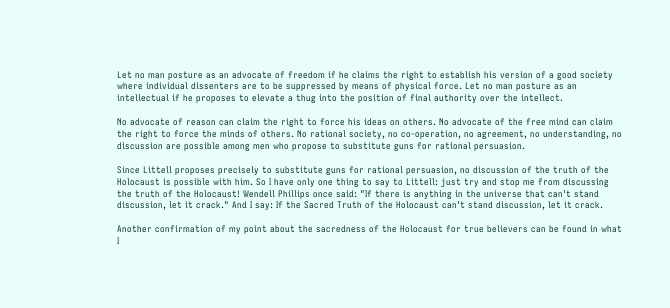Let no man posture as an advocate of freedom if he claims the right to establish his version of a good society where individual dissenters are to be suppressed by means of physical force. Let no man posture as an intellectual if he proposes to elevate a thug into the position of final authority over the intellect.

No advocate of reason can claim the right to force his ideas on others. No advocate of the free mind can claim the right to force the minds of others. No rational society, no co-operation, no agreement, no understanding, no discussion are possible among men who propose to substitute guns for rational persuasion.

Since Littell proposes precisely to substitute guns for rational persuasion, no discussion of the truth of the Holocaust is possible with him. So I have only one thing to say to Littell: just try and stop me from discussing the truth of the Holocaust! Wendell Phillips once said: "If there is anything in the universe that can't stand discussion, let it crack." And I say: If the Sacred Truth of the Holocaust can't stand discussion, let it crack.

Another confirmation of my point about the sacredness of the Holocaust for true believers can be found in what I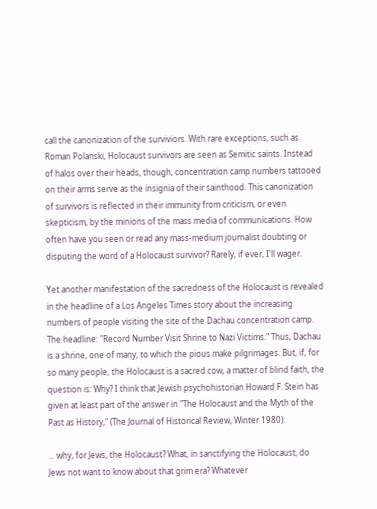call the canonization of the surviviors. With rare exceptions, such as Roman Polanski, Holocaust survivors are seen as Semitic saints. Instead of halos over their heads, though, concentration camp numbers tattooed on their arms serve as the insignia of their sainthood. This canonization of survivors is reflected in their immunity from criticism, or even skepticism, by the minions of the mass media of communications. How often have you seen or read any mass-medium journalist doubting or disputing the word of a Holocaust survivor? Rarely, if ever, I'll wager.

Yet another manifestation of the sacredness of the Holocaust is revealed in the headline of a Los Angeles Times story about the increasing numbers of people visiting the site of the Dachau concentration camp. The headline: "Record Number Visit Shrine to Nazi Victims." Thus, Dachau is a shrine, one of many, to which the pious make pilgrimages. But, if, for so many people, the Holocaust is a sacred cow, a matter of blind faith, the question is: Why? I think that Jewish psychohistorian Howard F. Stein has given at least part of the answer in "The Holocaust and the Myth of the Past as History," (The Journal of Historical Review, Winter 1980):

... why, for Jews, the Holocaust? What, in sanctifying the Holocaust, do Jews not want to know about that grim era? Whatever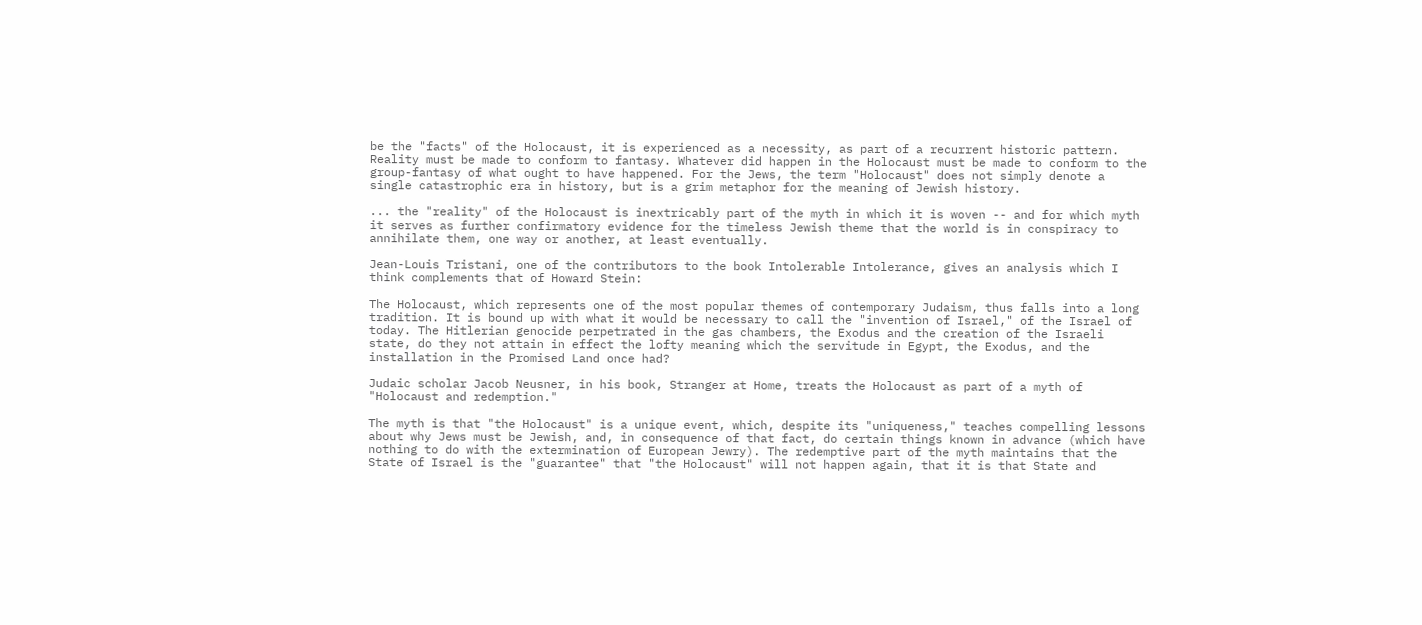be the "facts" of the Holocaust, it is experienced as a necessity, as part of a recurrent historic pattern. Reality must be made to conform to fantasy. Whatever did happen in the Holocaust must be made to conform to the group-fantasy of what ought to have happened. For the Jews, the term "Holocaust" does not simply denote a single catastrophic era in history, but is a grim metaphor for the meaning of Jewish history.

... the "reality" of the Holocaust is inextricably part of the myth in which it is woven -- and for which myth it serves as further confirmatory evidence for the timeless Jewish theme that the world is in conspiracy to annihilate them, one way or another, at least eventually.

Jean-Louis Tristani, one of the contributors to the book Intolerable Intolerance, gives an analysis which I think complements that of Howard Stein:

The Holocaust, which represents one of the most popular themes of contemporary Judaism, thus falls into a long tradition. It is bound up with what it would be necessary to call the "invention of Israel," of the Israel of today. The Hitlerian genocide perpetrated in the gas chambers, the Exodus and the creation of the Israeli state, do they not attain in effect the lofty meaning which the servitude in Egypt, the Exodus, and the installation in the Promised Land once had?

Judaic scholar Jacob Neusner, in his book, Stranger at Home, treats the Holocaust as part of a myth of "Holocaust and redemption."

The myth is that "the Holocaust" is a unique event, which, despite its "uniqueness," teaches compelling lessons about why Jews must be Jewish, and, in consequence of that fact, do certain things known in advance (which have nothing to do with the extermination of European Jewry). The redemptive part of the myth maintains that the State of Israel is the "guarantee" that "the Holocaust" will not happen again, that it is that State and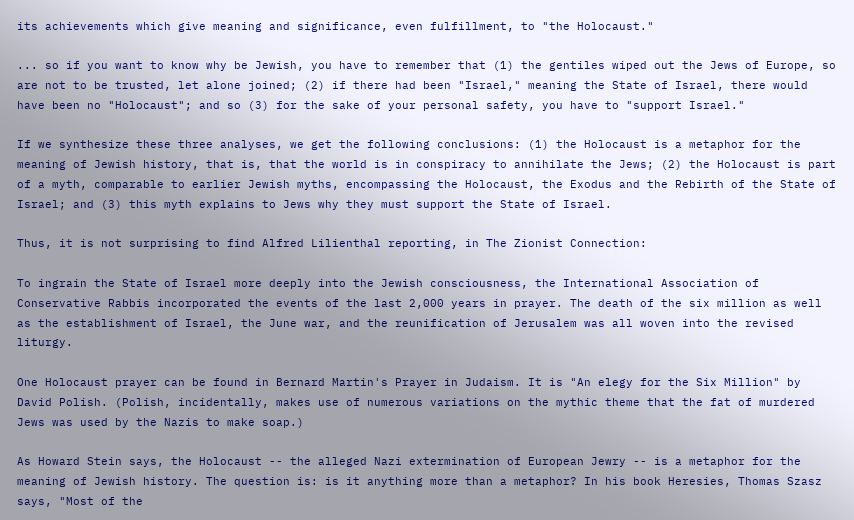its achievements which give meaning and significance, even fulfillment, to "the Holocaust."

... so if you want to know why be Jewish, you have to remember that (1) the gentiles wiped out the Jews of Europe, so are not to be trusted, let alone joined; (2) if there had been "Israel," meaning the State of Israel, there would have been no "Holocaust"; and so (3) for the sake of your personal safety, you have to "support Israel."

If we synthesize these three analyses, we get the following conclusions: (1) the Holocaust is a metaphor for the meaning of Jewish history, that is, that the world is in conspiracy to annihilate the Jews; (2) the Holocaust is part of a myth, comparable to earlier Jewish myths, encompassing the Holocaust, the Exodus and the Rebirth of the State of Israel; and (3) this myth explains to Jews why they must support the State of Israel.

Thus, it is not surprising to find Alfred Lilienthal reporting, in The Zionist Connection:

To ingrain the State of Israel more deeply into the Jewish consciousness, the International Association of Conservative Rabbis incorporated the events of the last 2,000 years in prayer. The death of the six million as well as the establishment of Israel, the June war, and the reunification of Jerusalem was all woven into the revised liturgy.

One Holocaust prayer can be found in Bernard Martin's Prayer in Judaism. It is "An elegy for the Six Million" by David Polish. (Polish, incidentally, makes use of numerous variations on the mythic theme that the fat of murdered Jews was used by the Nazis to make soap.)

As Howard Stein says, the Holocaust -- the alleged Nazi extermination of European Jewry -- is a metaphor for the meaning of Jewish history. The question is: is it anything more than a metaphor? In his book Heresies, Thomas Szasz says, "Most of the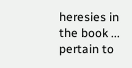heresies in the book ... pertain to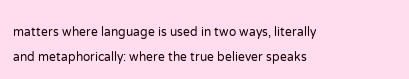matters where language is used in two ways, literally and metaphorically: where the true believer speaks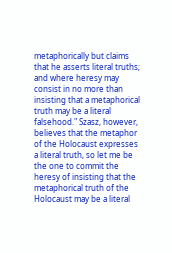metaphorically but claims that he asserts literal truths; and where heresy may consist in no more than insisting that a metaphorical truth may be a literal falsehood." Szasz, however, believes that the metaphor of the Holocaust expresses a literal truth, so let me be the one to commit the heresy of insisting that the metaphorical truth of the Holocaust may be a literal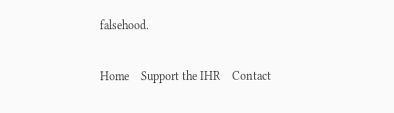falsehood.

Home    Support the IHR    Contact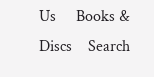Us     Books & Discs    Search